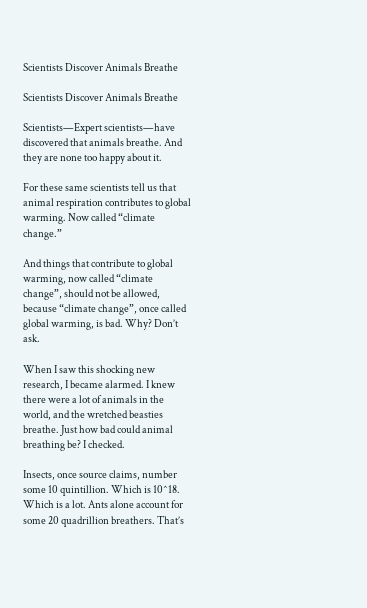Scientists Discover Animals Breathe

Scientists Discover Animals Breathe

Scientists—Expert scientists—have discovered that animals breathe. And they are none too happy about it.

For these same scientists tell us that animal respiration contributes to global warming. Now called “climate change.”

And things that contribute to global warming, now called “climate change”, should not be allowed, because “climate change”, once called global warming, is bad. Why? Don’t ask.

When I saw this shocking new research, I became alarmed. I knew there were a lot of animals in the world, and the wretched beasties breathe. Just how bad could animal breathing be? I checked.

Insects, once source claims, number some 10 quintillion. Which is 10^18. Which is a lot. Ants alone account for some 20 quadrillion breathers. That’s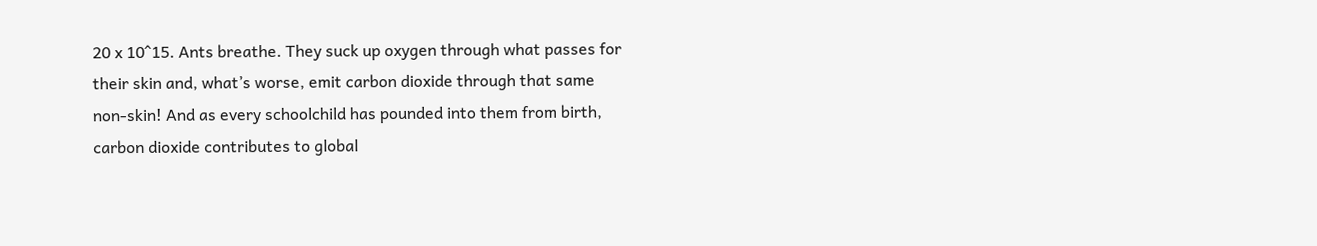20 x 10^15. Ants breathe. They suck up oxygen through what passes for their skin and, what’s worse, emit carbon dioxide through that same non-skin! And as every schoolchild has pounded into them from birth, carbon dioxide contributes to global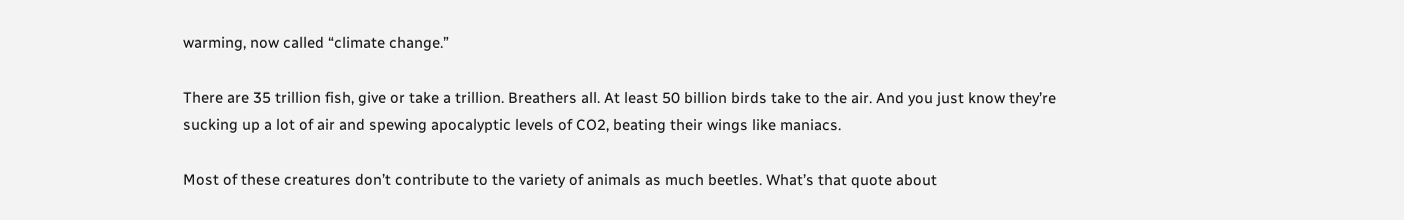warming, now called “climate change.”

There are 35 trillion fish, give or take a trillion. Breathers all. At least 50 billion birds take to the air. And you just know they’re sucking up a lot of air and spewing apocalyptic levels of CO2, beating their wings like maniacs.

Most of these creatures don’t contribute to the variety of animals as much beetles. What’s that quote about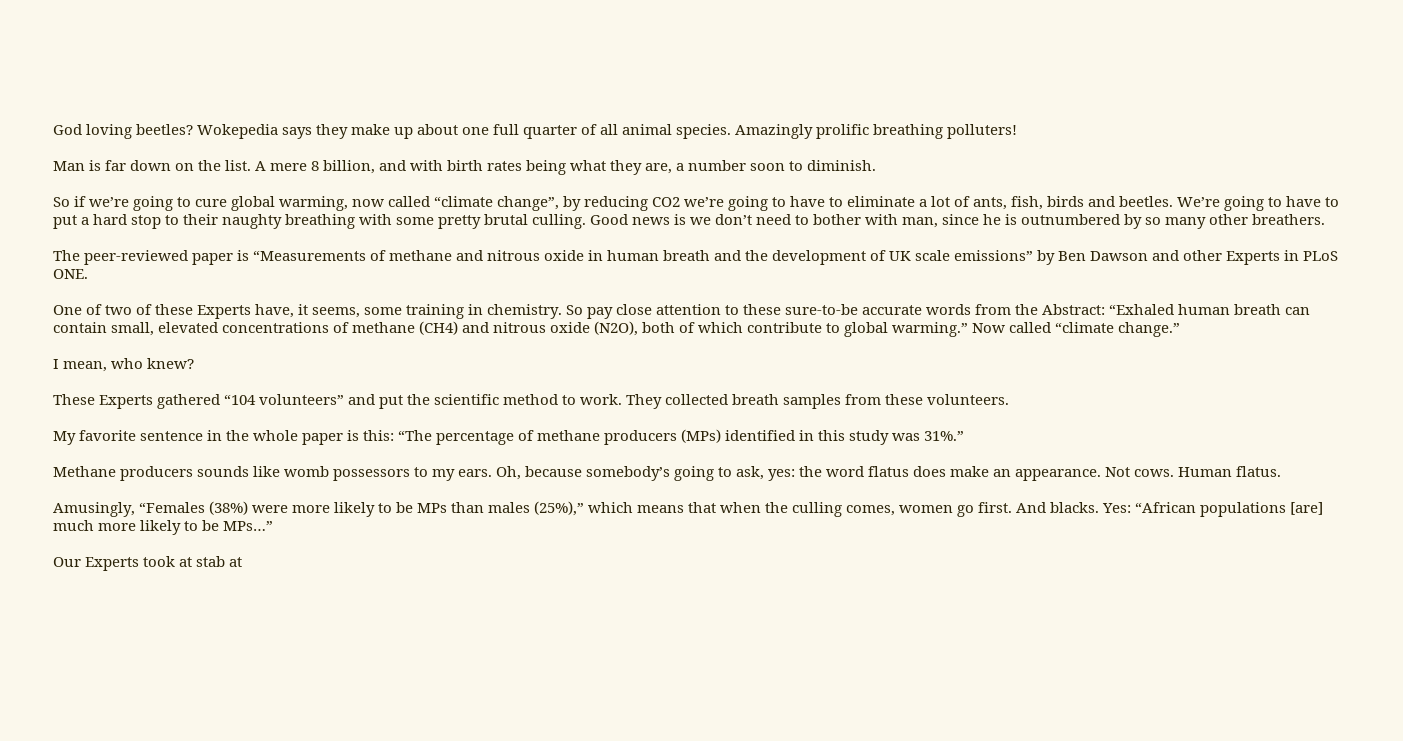God loving beetles? Wokepedia says they make up about one full quarter of all animal species. Amazingly prolific breathing polluters!

Man is far down on the list. A mere 8 billion, and with birth rates being what they are, a number soon to diminish.

So if we’re going to cure global warming, now called “climate change”, by reducing CO2 we’re going to have to eliminate a lot of ants, fish, birds and beetles. We’re going to have to put a hard stop to their naughty breathing with some pretty brutal culling. Good news is we don’t need to bother with man, since he is outnumbered by so many other breathers.

The peer-reviewed paper is “Measurements of methane and nitrous oxide in human breath and the development of UK scale emissions” by Ben Dawson and other Experts in PLoS ONE.

One of two of these Experts have, it seems, some training in chemistry. So pay close attention to these sure-to-be accurate words from the Abstract: “Exhaled human breath can contain small, elevated concentrations of methane (CH4) and nitrous oxide (N2O), both of which contribute to global warming.” Now called “climate change.”

I mean, who knew?

These Experts gathered “104 volunteers” and put the scientific method to work. They collected breath samples from these volunteers.

My favorite sentence in the whole paper is this: “The percentage of methane producers (MPs) identified in this study was 31%.”

Methane producers sounds like womb possessors to my ears. Oh, because somebody’s going to ask, yes: the word flatus does make an appearance. Not cows. Human flatus.

Amusingly, “Females (38%) were more likely to be MPs than males (25%),” which means that when the culling comes, women go first. And blacks. Yes: “African populations [are] much more likely to be MPs…”

Our Experts took at stab at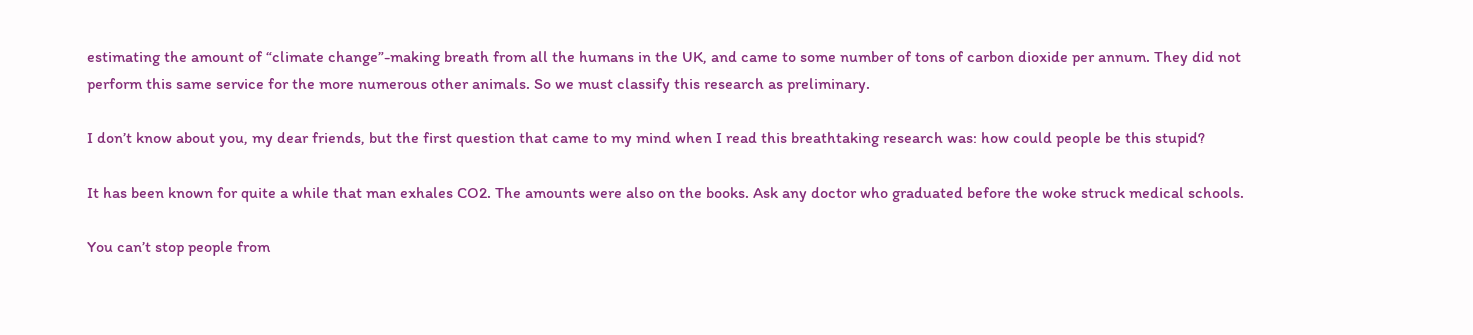estimating the amount of “climate change”-making breath from all the humans in the UK, and came to some number of tons of carbon dioxide per annum. They did not perform this same service for the more numerous other animals. So we must classify this research as preliminary.

I don’t know about you, my dear friends, but the first question that came to my mind when I read this breathtaking research was: how could people be this stupid?

It has been known for quite a while that man exhales CO2. The amounts were also on the books. Ask any doctor who graduated before the woke struck medical schools.

You can’t stop people from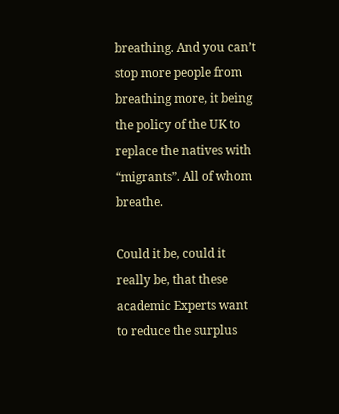breathing. And you can’t stop more people from breathing more, it being the policy of the UK to replace the natives with “migrants”. All of whom breathe.

Could it be, could it really be, that these academic Experts want to reduce the surplus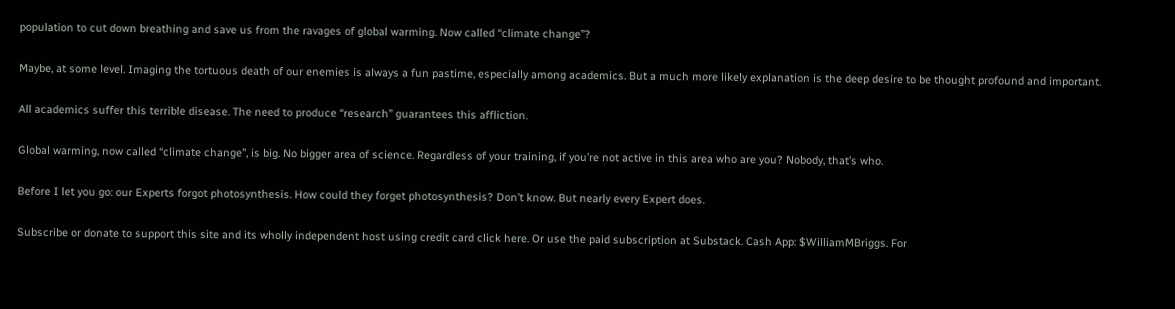population to cut down breathing and save us from the ravages of global warming. Now called “climate change”?

Maybe, at some level. Imaging the tortuous death of our enemies is always a fun pastime, especially among academics. But a much more likely explanation is the deep desire to be thought profound and important.

All academics suffer this terrible disease. The need to produce “research” guarantees this affliction.

Global warming, now called “climate change”, is big. No bigger area of science. Regardless of your training, if you’re not active in this area who are you? Nobody, that’s who.

Before I let you go: our Experts forgot photosynthesis. How could they forget photosynthesis? Don’t know. But nearly every Expert does.

Subscribe or donate to support this site and its wholly independent host using credit card click here. Or use the paid subscription at Substack. Cash App: $WilliamMBriggs. For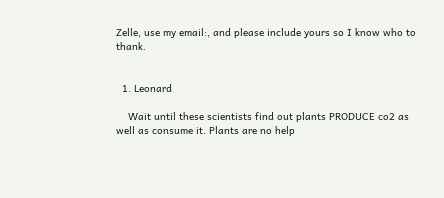Zelle, use my email:, and please include yours so I know who to thank.


  1. Leonard

    Wait until these scientists find out plants PRODUCE co2 as well as consume it. Plants are no help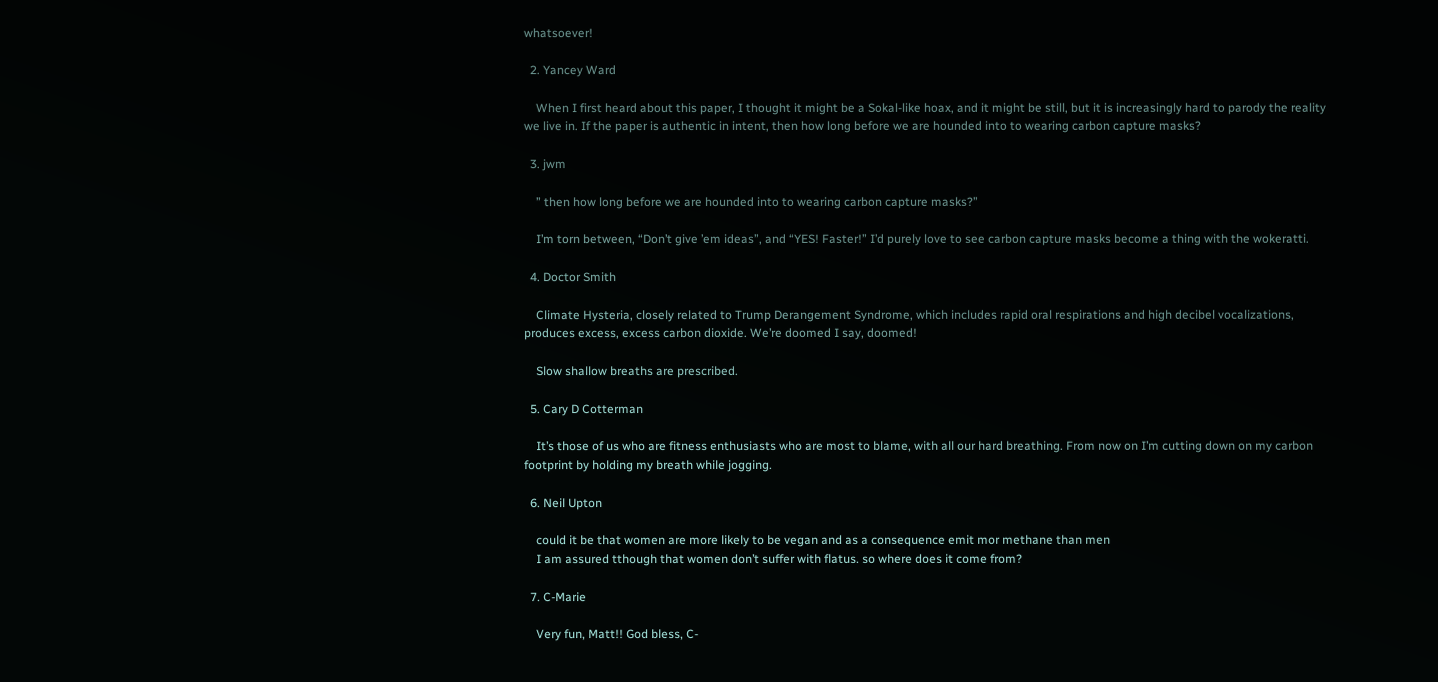whatsoever!

  2. Yancey Ward

    When I first heard about this paper, I thought it might be a Sokal-like hoax, and it might be still, but it is increasingly hard to parody the reality we live in. If the paper is authentic in intent, then how long before we are hounded into to wearing carbon capture masks?

  3. jwm

    ” then how long before we are hounded into to wearing carbon capture masks?”

    I’m torn between, “Don’t give ’em ideas”, and “YES! Faster!” I’d purely love to see carbon capture masks become a thing with the wokeratti.

  4. Doctor Smith

    Climate Hysteria, closely related to Trump Derangement Syndrome, which includes rapid oral respirations and high decibel vocalizations, produces excess, excess carbon dioxide. We’re doomed I say, doomed!

    Slow shallow breaths are prescribed.

  5. Cary D Cotterman

    It’s those of us who are fitness enthusiasts who are most to blame, with all our hard breathing. From now on I’m cutting down on my carbon footprint by holding my breath while jogging.

  6. Neil Upton

    could it be that women are more likely to be vegan and as a consequence emit mor methane than men
    I am assured tthough that women don’t suffer with flatus. so where does it come from?

  7. C-Marie

    Very fun, Matt!! God bless, C-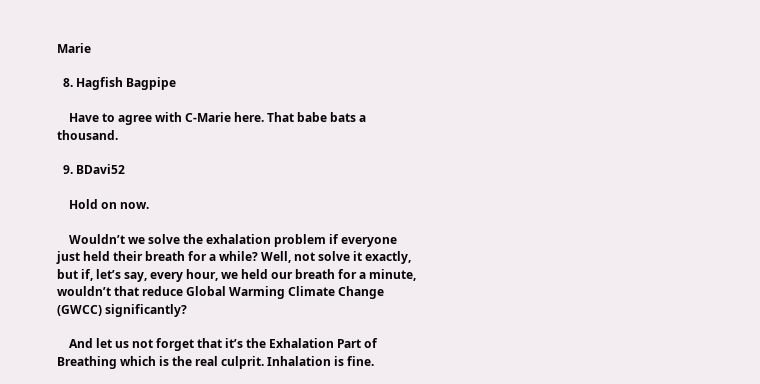Marie

  8. Hagfish Bagpipe

    Have to agree with C-Marie here. That babe bats a thousand.

  9. BDavi52

    Hold on now.

    Wouldn’t we solve the exhalation problem if everyone just held their breath for a while? Well, not solve it exactly, but if, let’s say, every hour, we held our breath for a minute, wouldn’t that reduce Global Warming Climate Change (GWCC) significantly?

    And let us not forget that it’s the Exhalation Part of Breathing which is the real culprit. Inhalation is fine.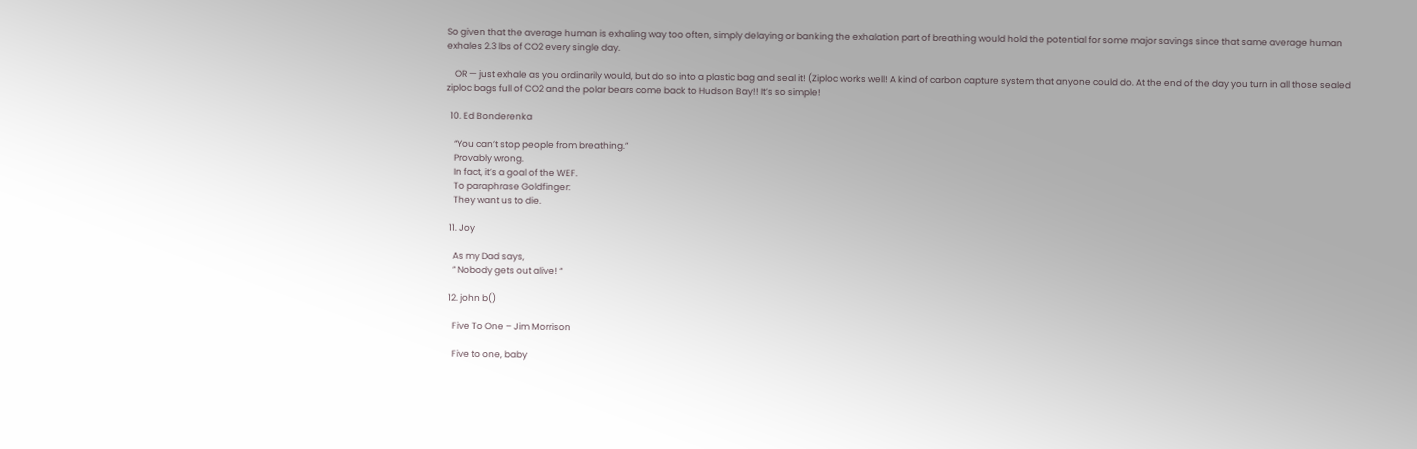So given that the average human is exhaling way too often, simply delaying or banking the exhalation part of breathing would hold the potential for some major savings since that same average human exhales 2.3 lbs of CO2 every single day.

    OR — just exhale as you ordinarily would, but do so into a plastic bag and seal it! (Ziploc works well! A kind of carbon capture system that anyone could do. At the end of the day you turn in all those sealed ziploc bags full of CO2 and the polar bears come back to Hudson Bay!! It’s so simple!

  10. Ed Bonderenka

    “You can’t stop people from breathing.”
    Provably wrong.
    In fact, it’s a goal of the WEF.
    To paraphrase Goldfinger:
    They want us to die.

  11. Joy

    As my Dad says,
    ” Nobody gets out alive! “

  12. john b()

    Five To One – Jim Morrison

    Five to one, baby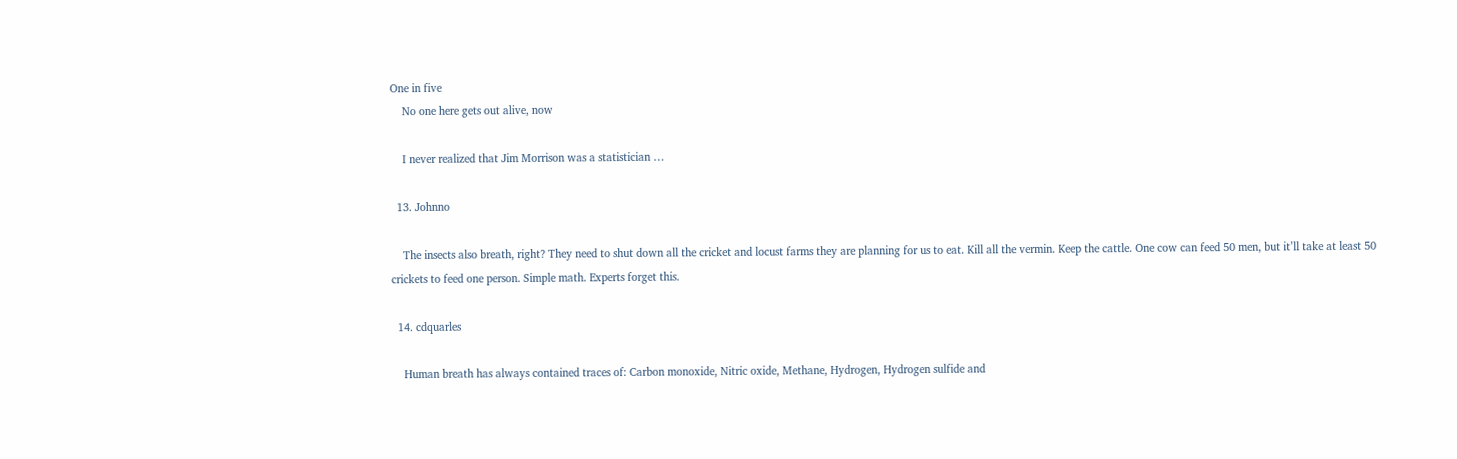One in five
    No one here gets out alive, now

    I never realized that Jim Morrison was a statistician …

  13. Johnno

    The insects also breath, right? They need to shut down all the cricket and locust farms they are planning for us to eat. Kill all the vermin. Keep the cattle. One cow can feed 50 men, but it’ll take at least 50 crickets to feed one person. Simple math. Experts forget this.

  14. cdquarles

    Human breath has always contained traces of: Carbon monoxide, Nitric oxide, Methane, Hydrogen, Hydrogen sulfide and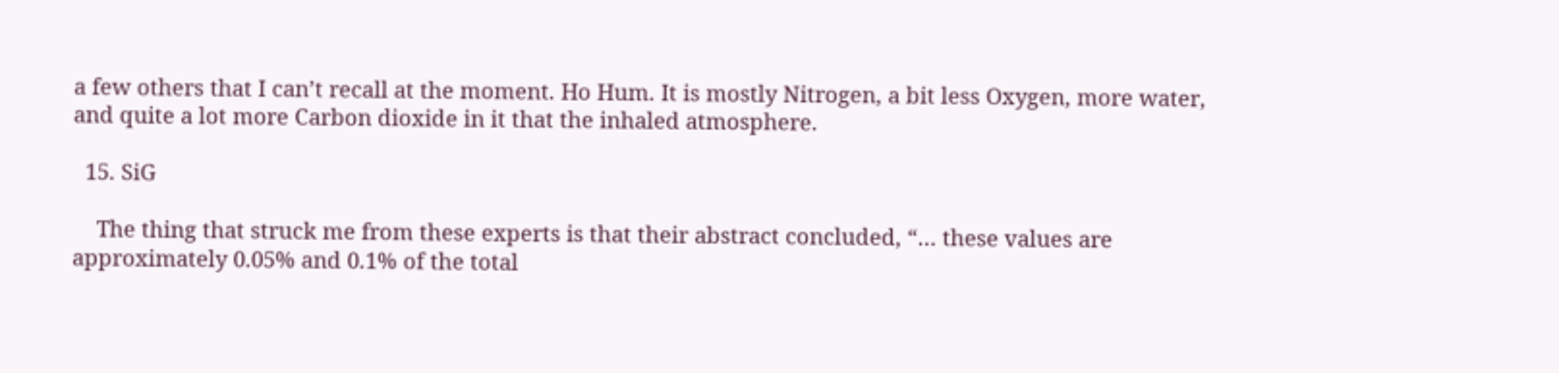a few others that I can’t recall at the moment. Ho Hum. It is mostly Nitrogen, a bit less Oxygen, more water, and quite a lot more Carbon dioxide in it that the inhaled atmosphere.

  15. SiG

    The thing that struck me from these experts is that their abstract concluded, “… these values are approximately 0.05% and 0.1% of the total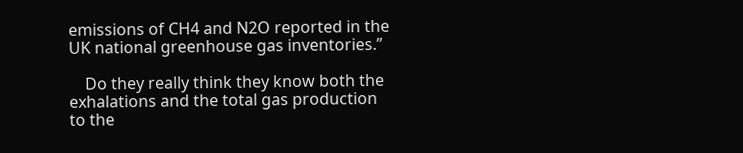emissions of CH4 and N2O reported in the UK national greenhouse gas inventories.”

    Do they really think they know both the exhalations and the total gas production to the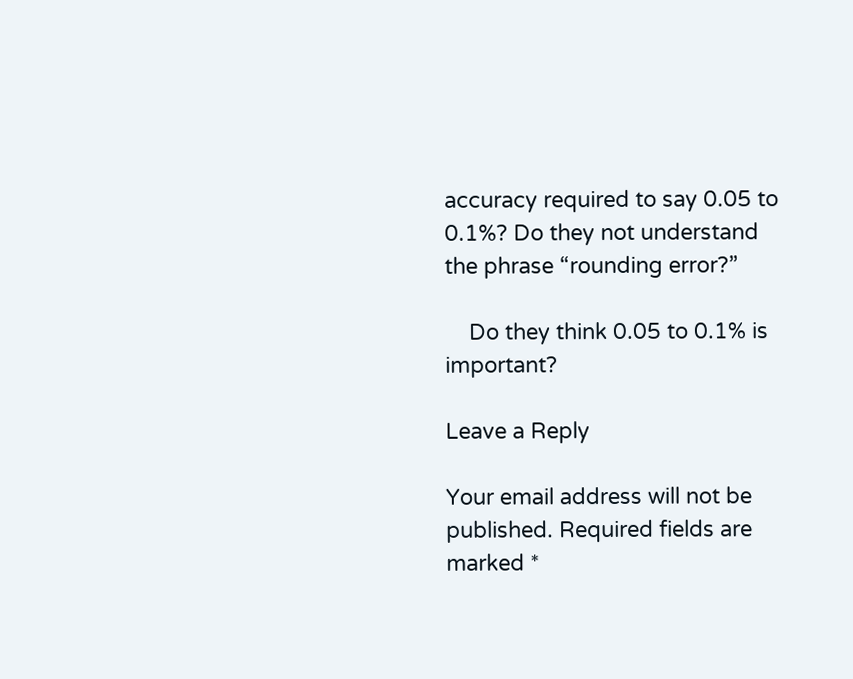accuracy required to say 0.05 to 0.1%? Do they not understand the phrase “rounding error?”

    Do they think 0.05 to 0.1% is important?

Leave a Reply

Your email address will not be published. Required fields are marked *